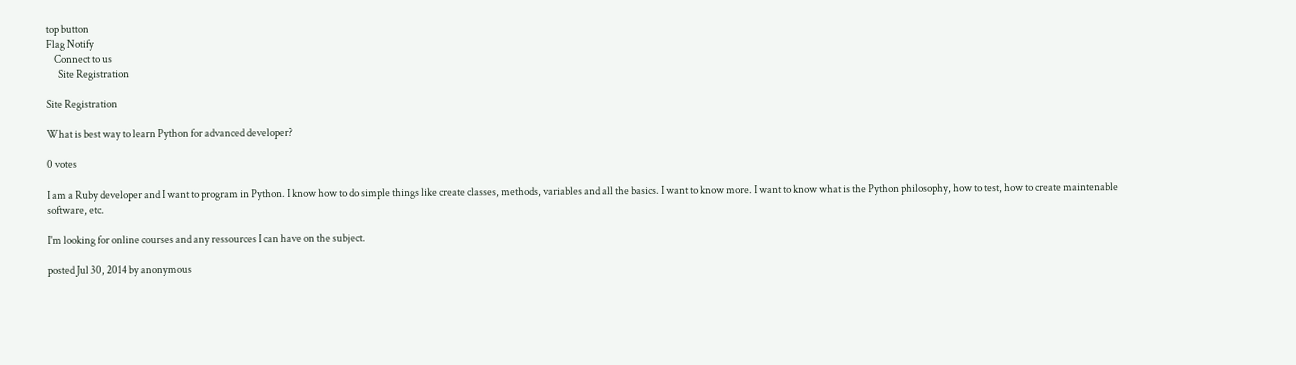top button
Flag Notify
    Connect to us
      Site Registration

Site Registration

What is best way to learn Python for advanced developer?

0 votes

I am a Ruby developer and I want to program in Python. I know how to do simple things like create classes, methods, variables and all the basics. I want to know more. I want to know what is the Python philosophy, how to test, how to create maintenable software, etc.

I'm looking for online courses and any ressources I can have on the subject.

posted Jul 30, 2014 by anonymous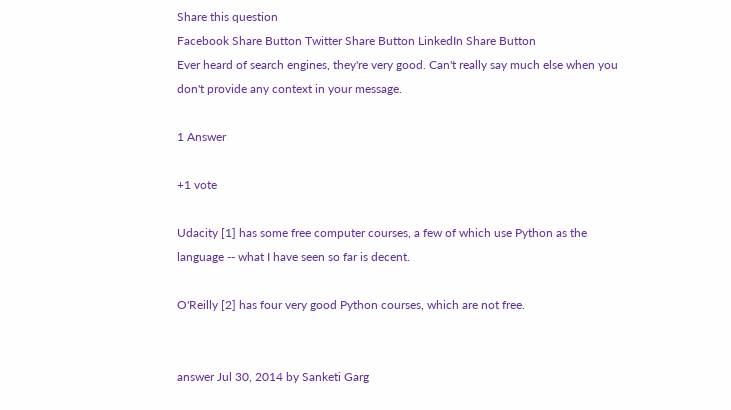Share this question
Facebook Share Button Twitter Share Button LinkedIn Share Button
Ever heard of search engines, they're very good. Can't really say much else when you don't provide any context in your message.

1 Answer

+1 vote

Udacity [1] has some free computer courses, a few of which use Python as the language -- what I have seen so far is decent.

O'Reilly [2] has four very good Python courses, which are not free.


answer Jul 30, 2014 by Sanketi Garg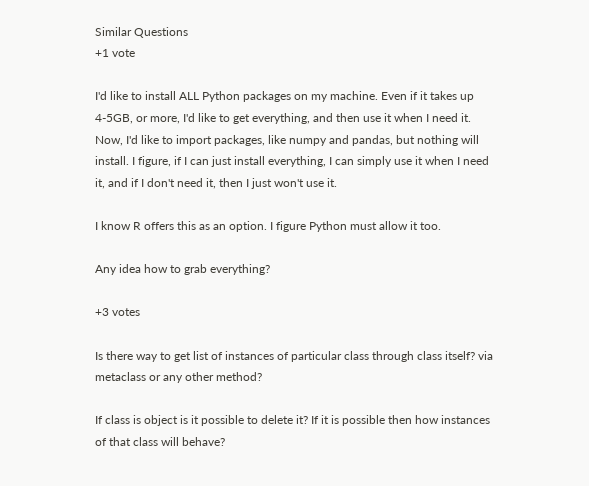Similar Questions
+1 vote

I'd like to install ALL Python packages on my machine. Even if it takes up 4-5GB, or more, I'd like to get everything, and then use it when I need it. Now, I'd like to import packages, like numpy and pandas, but nothing will install. I figure, if I can just install everything, I can simply use it when I need it, and if I don't need it, then I just won't use it.

I know R offers this as an option. I figure Python must allow it too.

Any idea how to grab everything?

+3 votes

Is there way to get list of instances of particular class through class itself? via metaclass or any other method?

If class is object is it possible to delete it? If it is possible then how instances of that class will behave?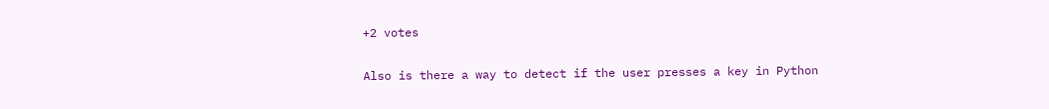+2 votes

Also is there a way to detect if the user presses a key in Python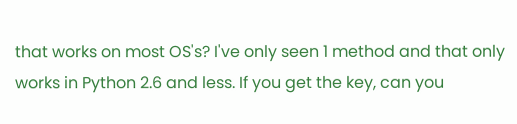that works on most OS's? I've only seen 1 method and that only works in Python 2.6 and less. If you get the key, can you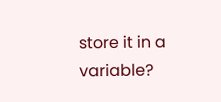store it in a variable?